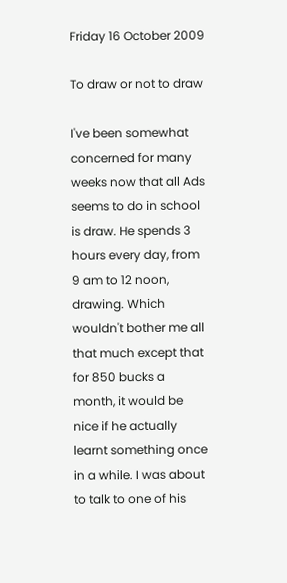Friday 16 October 2009

To draw or not to draw

I've been somewhat concerned for many weeks now that all Ads seems to do in school is draw. He spends 3 hours every day, from 9 am to 12 noon, drawing. Which wouldn't bother me all that much except that for 850 bucks a month, it would be nice if he actually learnt something once in a while. I was about to talk to one of his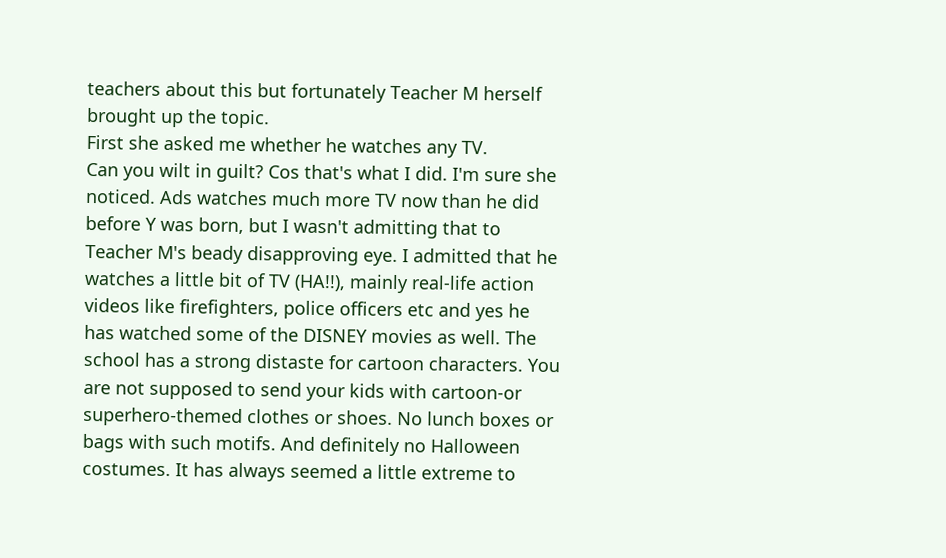teachers about this but fortunately Teacher M herself brought up the topic.
First she asked me whether he watches any TV.
Can you wilt in guilt? Cos that's what I did. I'm sure she noticed. Ads watches much more TV now than he did before Y was born, but I wasn't admitting that to Teacher M's beady disapproving eye. I admitted that he watches a little bit of TV (HA!!), mainly real-life action videos like firefighters, police officers etc and yes he has watched some of the DISNEY movies as well. The school has a strong distaste for cartoon characters. You are not supposed to send your kids with cartoon-or superhero-themed clothes or shoes. No lunch boxes or bags with such motifs. And definitely no Halloween costumes. It has always seemed a little extreme to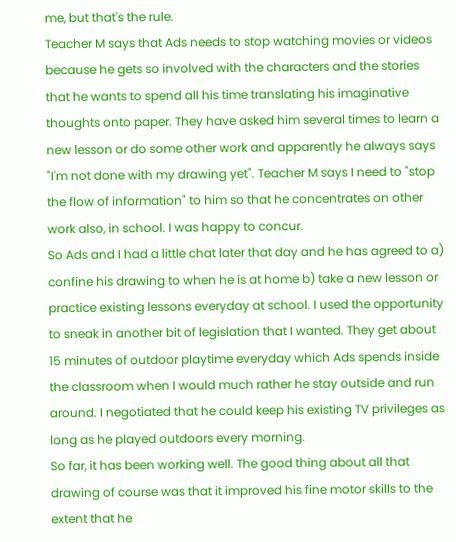me, but that's the rule.
Teacher M says that Ads needs to stop watching movies or videos because he gets so involved with the characters and the stories that he wants to spend all his time translating his imaginative thoughts onto paper. They have asked him several times to learn a new lesson or do some other work and apparently he always says "I'm not done with my drawing yet". Teacher M says I need to "stop the flow of information" to him so that he concentrates on other work also, in school. I was happy to concur.
So Ads and I had a little chat later that day and he has agreed to a) confine his drawing to when he is at home b) take a new lesson or practice existing lessons everyday at school. I used the opportunity to sneak in another bit of legislation that I wanted. They get about 15 minutes of outdoor playtime everyday which Ads spends inside the classroom when I would much rather he stay outside and run around. I negotiated that he could keep his existing TV privileges as long as he played outdoors every morning.
So far, it has been working well. The good thing about all that drawing of course was that it improved his fine motor skills to the extent that he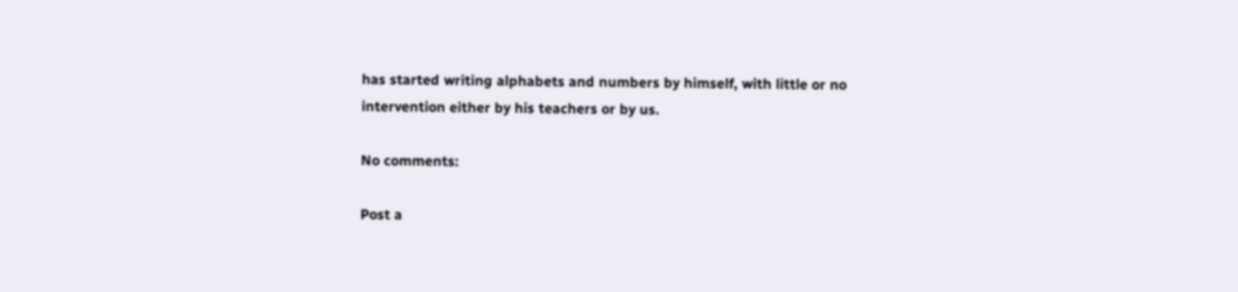has started writing alphabets and numbers by himself, with little or no intervention either by his teachers or by us.

No comments:

Post a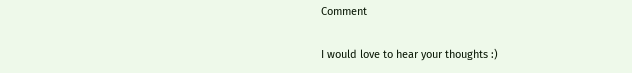Comment

I would love to hear your thoughts :)